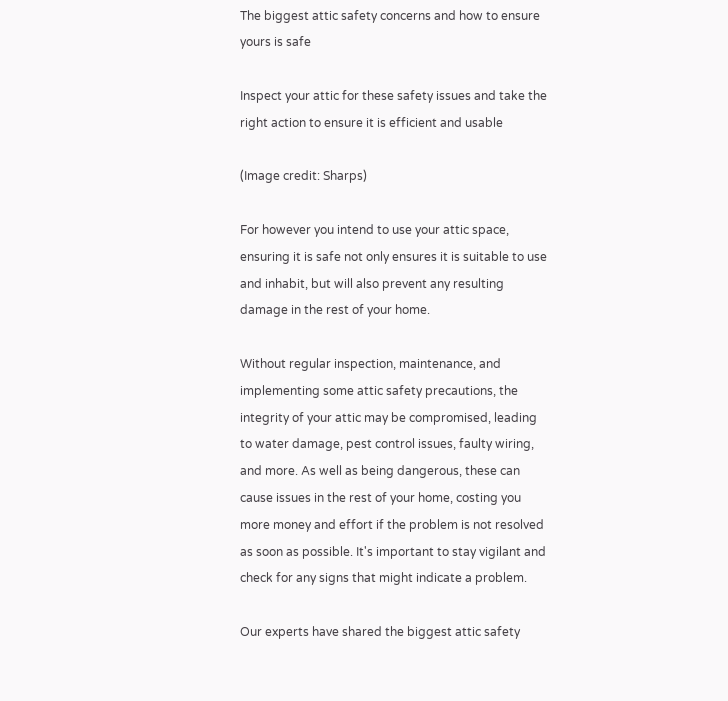The biggest attic safety concerns and how to ensure yours is safe

Inspect your attic for these safety issues and take the right action to ensure it is efficient and usable

(Image credit: Sharps)

For however you intend to use your attic space, ensuring it is safe not only ensures it is suitable to use and inhabit, but will also prevent any resulting damage in the rest of your home.

Without regular inspection, maintenance, and implementing some attic safety precautions, the integrity of your attic may be compromised, leading to water damage, pest control issues, faulty wiring, and more. As well as being dangerous, these can cause issues in the rest of your home, costing you more money and effort if the problem is not resolved as soon as possible. It's important to stay vigilant and check for any signs that might indicate a problem.

Our experts have shared the biggest attic safety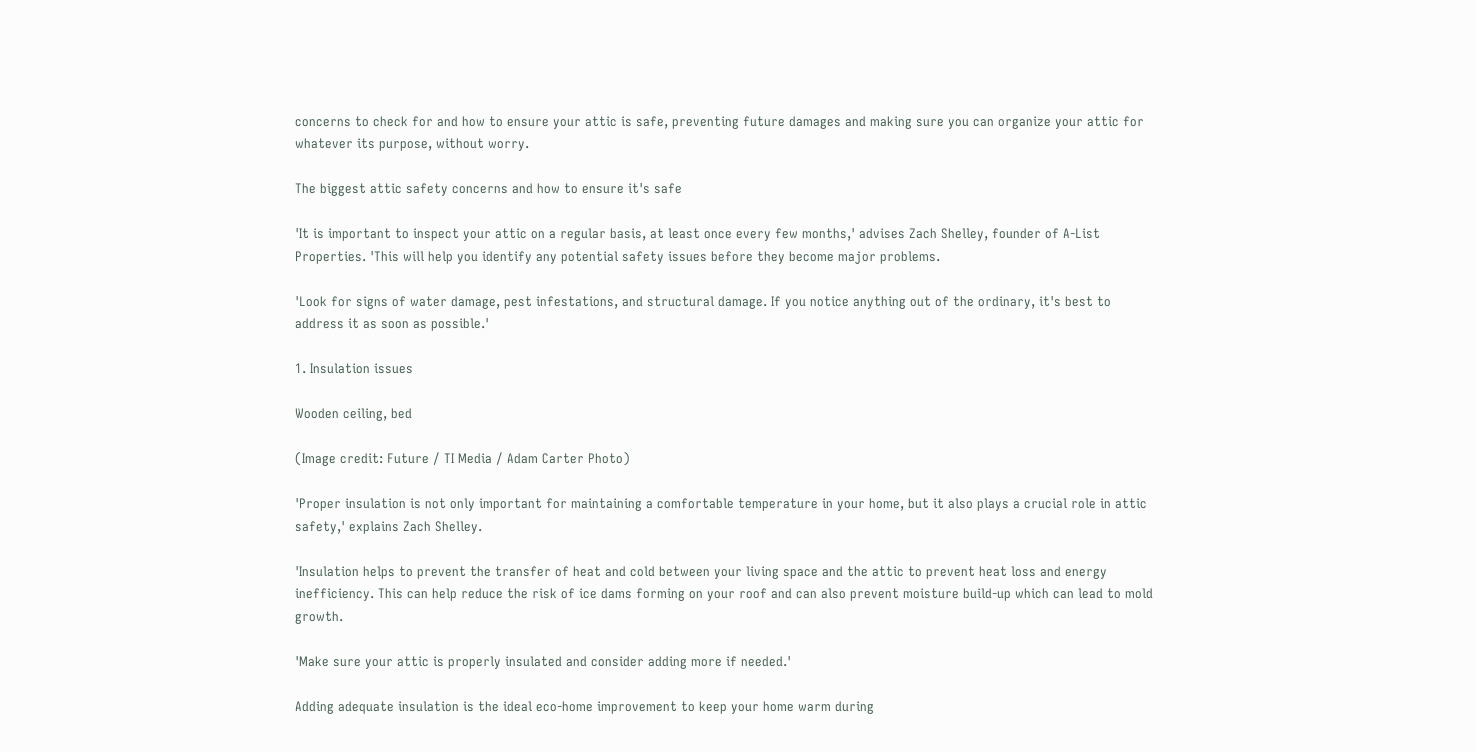concerns to check for and how to ensure your attic is safe, preventing future damages and making sure you can organize your attic for whatever its purpose, without worry.

The biggest attic safety concerns and how to ensure it's safe

'It is important to inspect your attic on a regular basis, at least once every few months,' advises Zach Shelley, founder of A-List Properties. 'This will help you identify any potential safety issues before they become major problems.

'Look for signs of water damage, pest infestations, and structural damage. If you notice anything out of the ordinary, it's best to address it as soon as possible.'

1. Insulation issues

Wooden ceiling, bed

(Image credit: Future / TI Media / Adam Carter Photo)

'Proper insulation is not only important for maintaining a comfortable temperature in your home, but it also plays a crucial role in attic safety,' explains Zach Shelley.

'Insulation helps to prevent the transfer of heat and cold between your living space and the attic to prevent heat loss and energy inefficiency. This can help reduce the risk of ice dams forming on your roof and can also prevent moisture build-up which can lead to mold growth.

'Make sure your attic is properly insulated and consider adding more if needed.'

Adding adequate insulation is the ideal eco-home improvement to keep your home warm during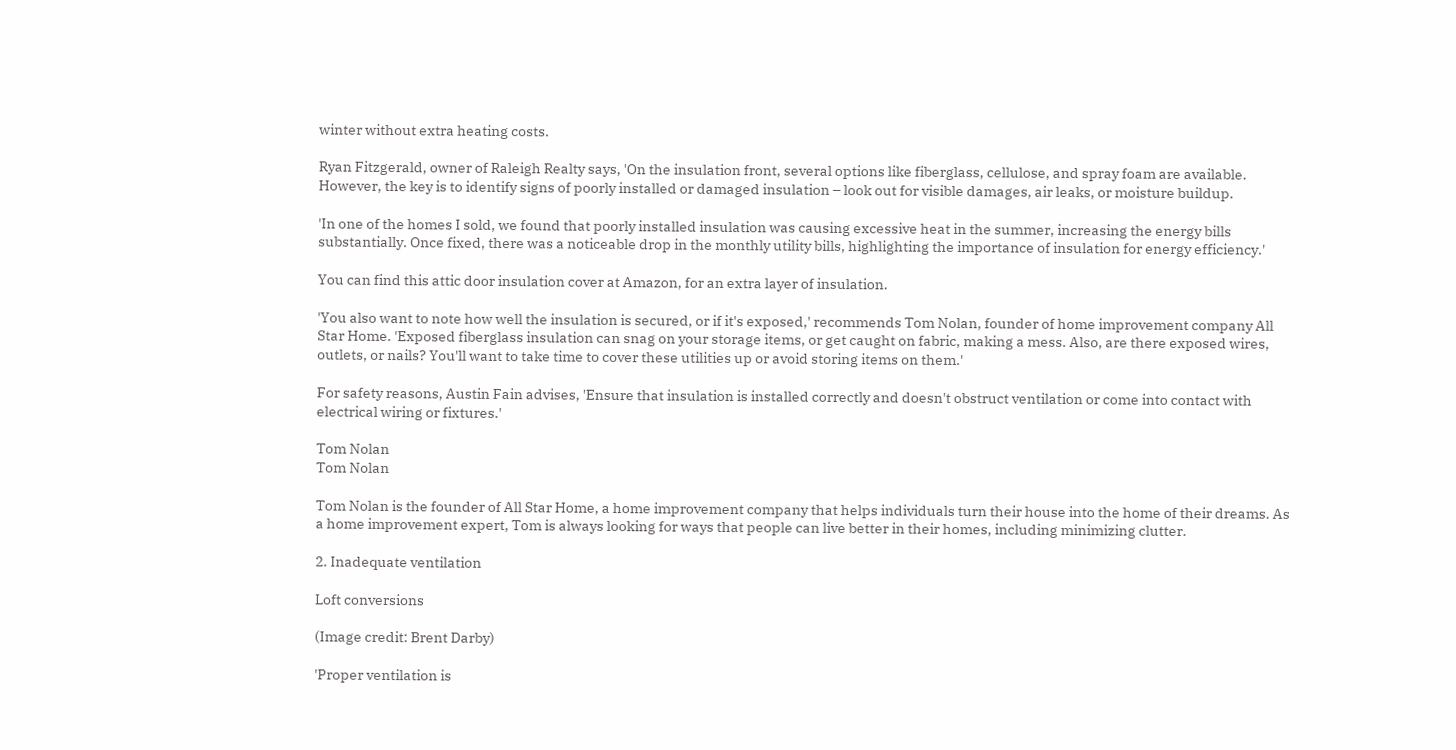winter without extra heating costs.

Ryan Fitzgerald, owner of Raleigh Realty says, 'On the insulation front, several options like fiberglass, cellulose, and spray foam are available. However, the key is to identify signs of poorly installed or damaged insulation – look out for visible damages, air leaks, or moisture buildup.

'In one of the homes I sold, we found that poorly installed insulation was causing excessive heat in the summer, increasing the energy bills substantially. Once fixed, there was a noticeable drop in the monthly utility bills, highlighting the importance of insulation for energy efficiency.'

You can find this attic door insulation cover at Amazon, for an extra layer of insulation.

'You also want to note how well the insulation is secured, or if it's exposed,' recommends Tom Nolan, founder of home improvement company All Star Home. 'Exposed fiberglass insulation can snag on your storage items, or get caught on fabric, making a mess. Also, are there exposed wires, outlets, or nails? You'll want to take time to cover these utilities up or avoid storing items on them.'

For safety reasons, Austin Fain advises, 'Ensure that insulation is installed correctly and doesn't obstruct ventilation or come into contact with electrical wiring or fixtures.'

Tom Nolan
Tom Nolan

Tom Nolan is the founder of All Star Home, a home improvement company that helps individuals turn their house into the home of their dreams. As a home improvement expert, Tom is always looking for ways that people can live better in their homes, including minimizing clutter.

2. Inadequate ventilation

Loft conversions

(Image credit: Brent Darby)

'Proper ventilation is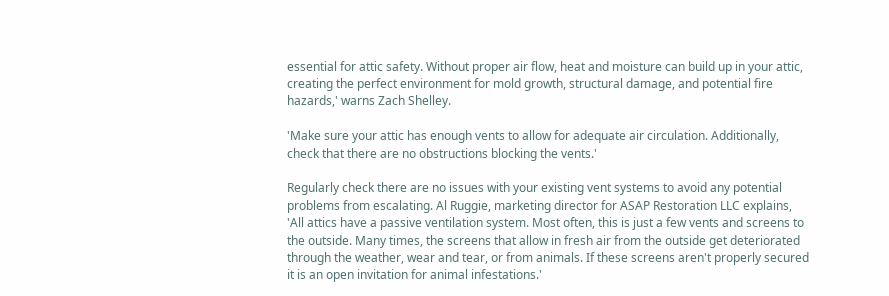essential for attic safety. Without proper air flow, heat and moisture can build up in your attic, creating the perfect environment for mold growth, structural damage, and potential fire hazards,' warns Zach Shelley.

'Make sure your attic has enough vents to allow for adequate air circulation. Additionally, check that there are no obstructions blocking the vents.'

Regularly check there are no issues with your existing vent systems to avoid any potential problems from escalating. Al Ruggie, marketing director for ASAP Restoration LLC explains, 'All attics have a passive ventilation system. Most often, this is just a few vents and screens to the outside. Many times, the screens that allow in fresh air from the outside get deteriorated through the weather, wear and tear, or from animals. If these screens aren't properly secured it is an open invitation for animal infestations.'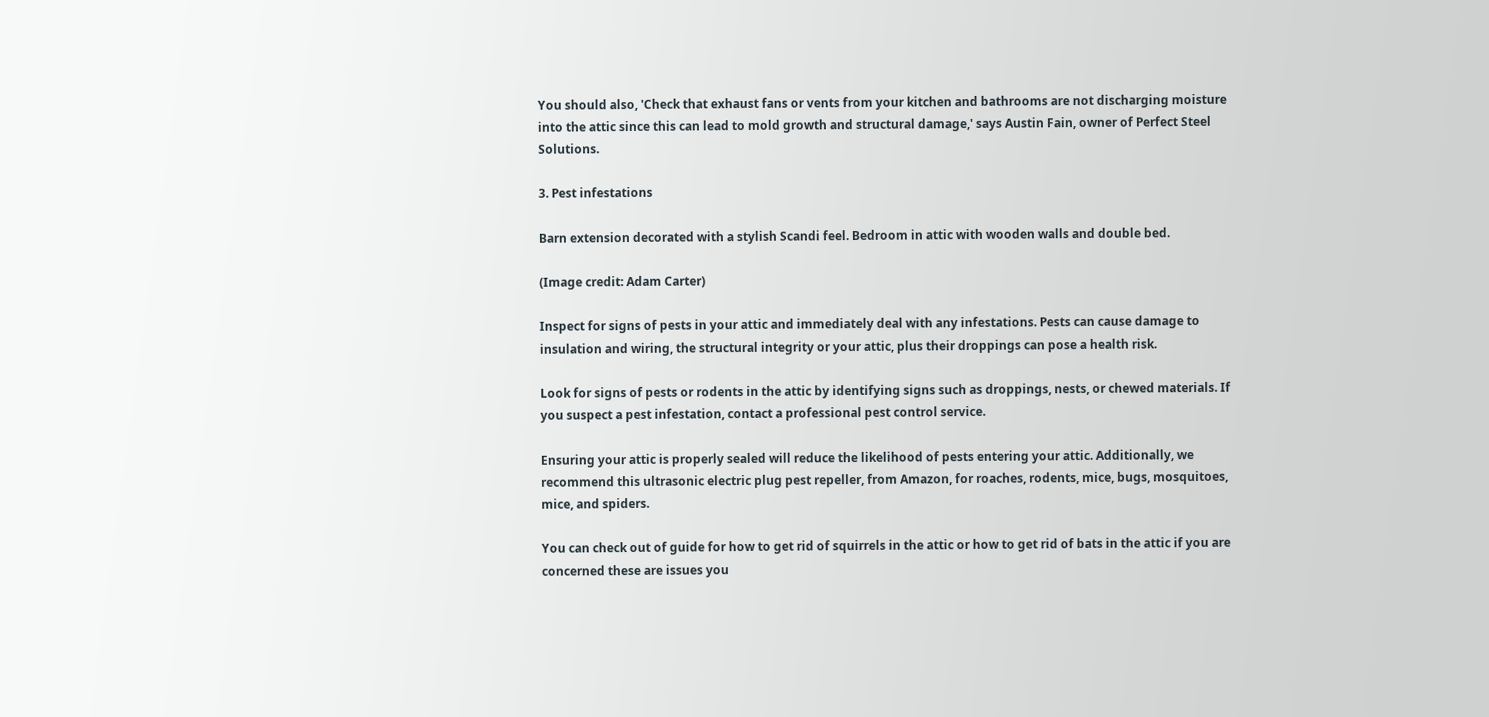You should also, 'Check that exhaust fans or vents from your kitchen and bathrooms are not discharging moisture into the attic since this can lead to mold growth and structural damage,' says Austin Fain, owner of Perfect Steel Solutions.

3. Pest infestations

Barn extension decorated with a stylish Scandi feel. Bedroom in attic with wooden walls and double bed.

(Image credit: Adam Carter)

Inspect for signs of pests in your attic and immediately deal with any infestations. Pests can cause damage to insulation and wiring, the structural integrity or your attic, plus their droppings can pose a health risk.

Look for signs of pests or rodents in the attic by identifying signs such as droppings, nests, or chewed materials. If you suspect a pest infestation, contact a professional pest control service.

Ensuring your attic is properly sealed will reduce the likelihood of pests entering your attic. Additionally, we recommend this ultrasonic electric plug pest repeller, from Amazon, for roaches, rodents, mice, bugs, mosquitoes, mice, and spiders.

You can check out of guide for how to get rid of squirrels in the attic or how to get rid of bats in the attic if you are concerned these are issues you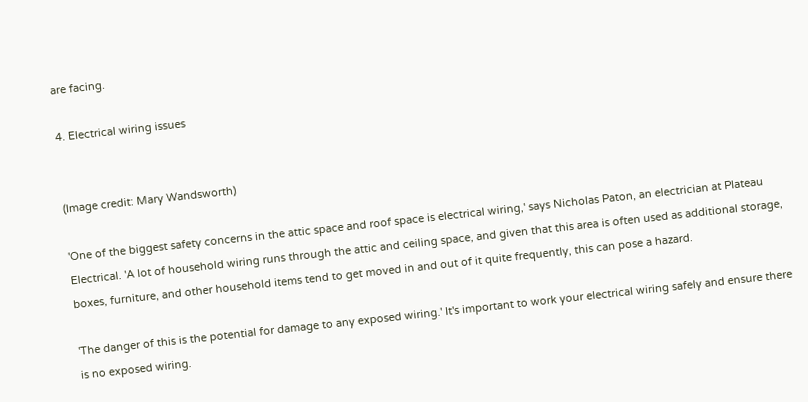are facing.

4. Electrical wiring issues


(Image credit: Mary Wandsworth)

'One of the biggest safety concerns in the attic space and roof space is electrical wiring,' says Nicholas Paton, an electrician at Plateau Electrical. 'A lot of household wiring runs through the attic and ceiling space, and given that this area is often used as additional storage, boxes, furniture, and other household items tend to get moved in and out of it quite frequently, this can pose a hazard.

'The danger of this is the potential for damage to any exposed wiring.' It's important to work your electrical wiring safely and ensure there is no exposed wiring.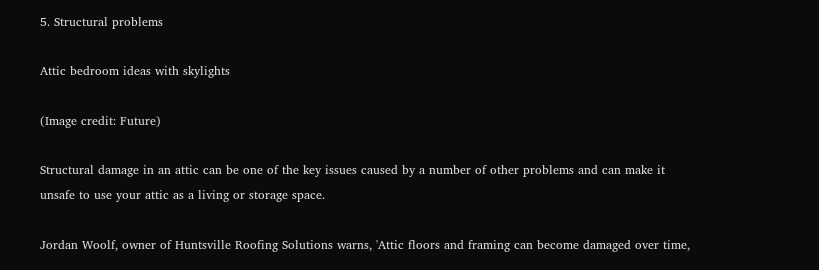5. Structural problems

Attic bedroom ideas with skylights

(Image credit: Future)

Structural damage in an attic can be one of the key issues caused by a number of other problems and can make it unsafe to use your attic as a living or storage space.

Jordan Woolf, owner of Huntsville Roofing Solutions warns, 'Attic floors and framing can become damaged over time,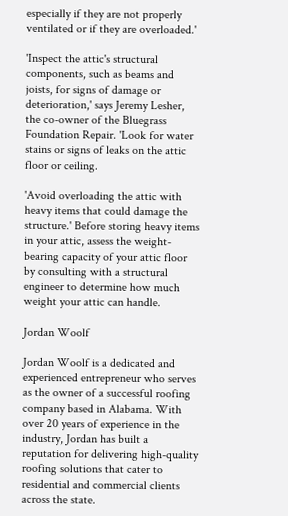especially if they are not properly ventilated or if they are overloaded.'

'Inspect the attic's structural components, such as beams and joists, for signs of damage or deterioration,' says Jeremy Lesher, the co-owner of the Bluegrass Foundation Repair. 'Look for water stains or signs of leaks on the attic floor or ceiling.

'Avoid overloading the attic with heavy items that could damage the structure.' Before storing heavy items in your attic, assess the weight-bearing capacity of your attic floor by consulting with a structural engineer to determine how much weight your attic can handle.

Jordan Woolf

Jordan Woolf is a dedicated and experienced entrepreneur who serves as the owner of a successful roofing company based in Alabama. With over 20 years of experience in the industry, Jordan has built a reputation for delivering high-quality roofing solutions that cater to residential and commercial clients across the state.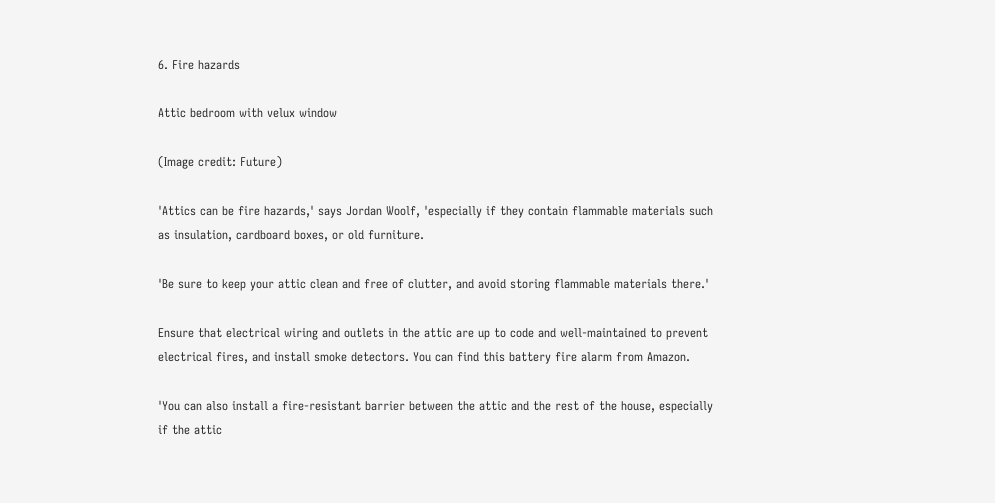6. Fire hazards

Attic bedroom with velux window

(Image credit: Future)

'Attics can be fire hazards,' says Jordan Woolf, 'especially if they contain flammable materials such as insulation, cardboard boxes, or old furniture.

'Be sure to keep your attic clean and free of clutter, and avoid storing flammable materials there.'

Ensure that electrical wiring and outlets in the attic are up to code and well-maintained to prevent electrical fires, and install smoke detectors. You can find this battery fire alarm from Amazon.

'You can also install a fire-resistant barrier between the attic and the rest of the house, especially if the attic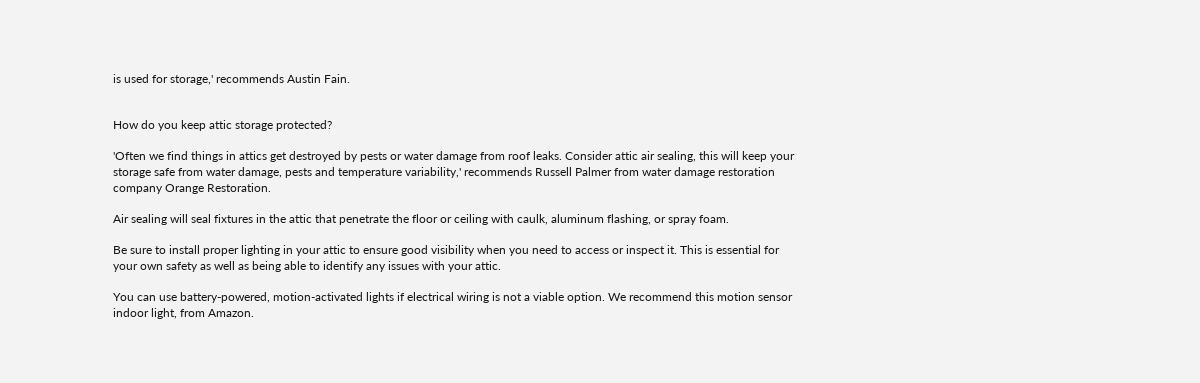is used for storage,' recommends Austin Fain.


How do you keep attic storage protected?

'Often we find things in attics get destroyed by pests or water damage from roof leaks. Consider attic air sealing, this will keep your storage safe from water damage, pests and temperature variability,' recommends Russell Palmer from water damage restoration company Orange Restoration.

Air sealing will seal fixtures in the attic that penetrate the floor or ceiling with caulk, aluminum flashing, or spray foam.

Be sure to install proper lighting in your attic to ensure good visibility when you need to access or inspect it. This is essential for your own safety as well as being able to identify any issues with your attic.

You can use battery-powered, motion-activated lights if electrical wiring is not a viable option. We recommend this motion sensor indoor light, from Amazon.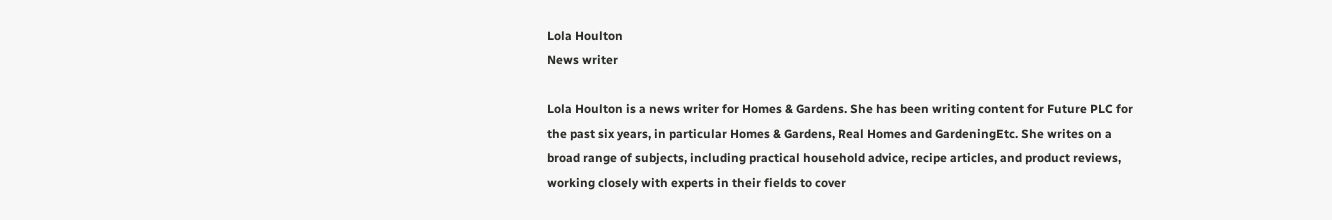Lola Houlton
News writer

Lola Houlton is a news writer for Homes & Gardens. She has been writing content for Future PLC for the past six years, in particular Homes & Gardens, Real Homes and GardeningEtc. She writes on a broad range of subjects, including practical household advice, recipe articles, and product reviews, working closely with experts in their fields to cover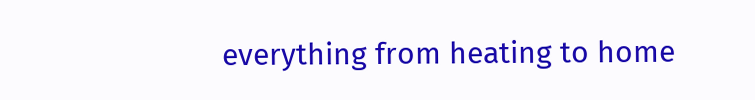everything from heating to home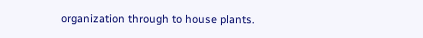organization through to house plants.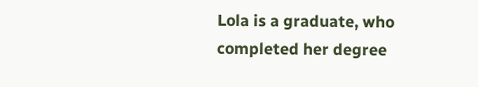Lola is a graduate, who completed her degree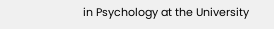in Psychology at the University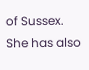of Sussex. She has also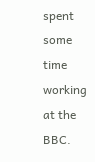spent some time working at the BBC.